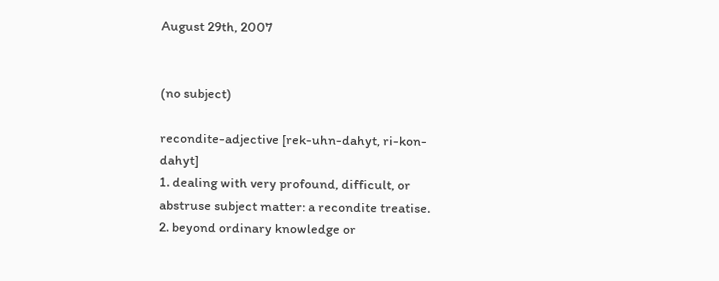August 29th, 2007


(no subject)

recondite-adjective [rek-uhn-dahyt, ri-kon-dahyt]
1. dealing with very profound, difficult, or abstruse subject matter: a recondite treatise.
2. beyond ordinary knowledge or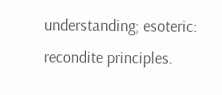understanding; esoteric: recondite principles.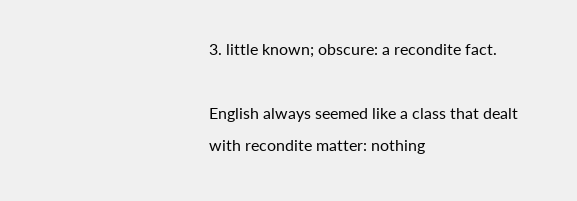3. little known; obscure: a recondite fact.

English always seemed like a class that dealt with recondite matter: nothing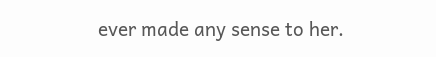ever made any sense to her.